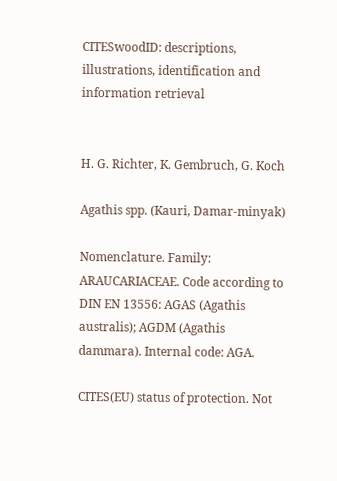CITESwoodID: descriptions, illustrations, identification and information retrieval


H. G. Richter, K. Gembruch, G. Koch

Agathis spp. (Kauri, Damar-minyak)

Nomenclature. Family: ARAUCARIACEAE. Code according to DIN EN 13556: AGAS (Agathis australis); AGDM (Agathis dammara). Internal code: AGA.

CITES(EU) status of protection. Not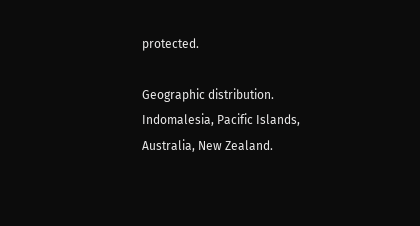protected.

Geographic distribution. Indomalesia, Pacific Islands, Australia, New Zealand.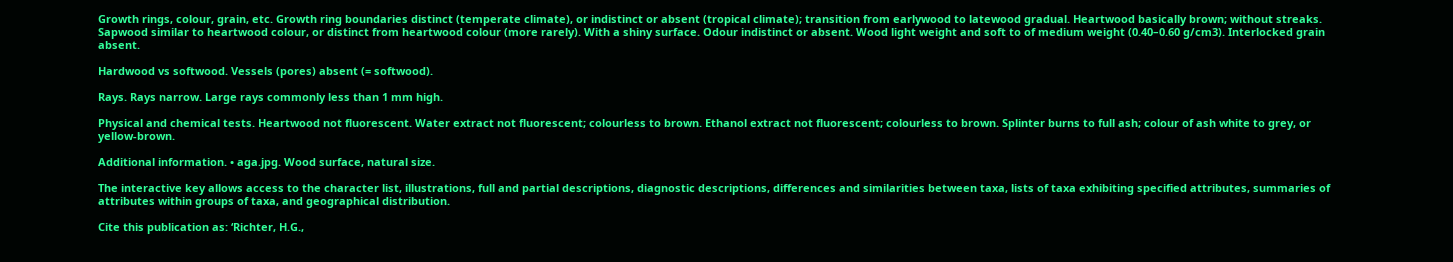Growth rings, colour, grain, etc. Growth ring boundaries distinct (temperate climate), or indistinct or absent (tropical climate); transition from earlywood to latewood gradual. Heartwood basically brown; without streaks. Sapwood similar to heartwood colour, or distinct from heartwood colour (more rarely). With a shiny surface. Odour indistinct or absent. Wood light weight and soft to of medium weight (0.40–0.60 g/cm3). Interlocked grain absent.

Hardwood vs softwood. Vessels (pores) absent (= softwood).

Rays. Rays narrow. Large rays commonly less than 1 mm high.

Physical and chemical tests. Heartwood not fluorescent. Water extract not fluorescent; colourless to brown. Ethanol extract not fluorescent; colourless to brown. Splinter burns to full ash; colour of ash white to grey, or yellow-brown.

Additional information. • aga.jpg. Wood surface, natural size.

The interactive key allows access to the character list, illustrations, full and partial descriptions, diagnostic descriptions, differences and similarities between taxa, lists of taxa exhibiting specified attributes, summaries of attributes within groups of taxa, and geographical distribution.

Cite this publication as: ‘Richter, H.G.,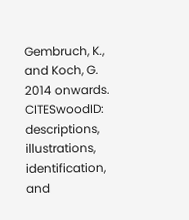Gembruch, K., and Koch, G. 2014 onwards. CITESwoodID: descriptions, illustrations, identification, and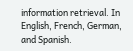information retrieval. In English, French, German, and Spanish.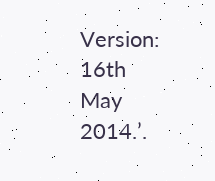Version: 16th May 2014.’.